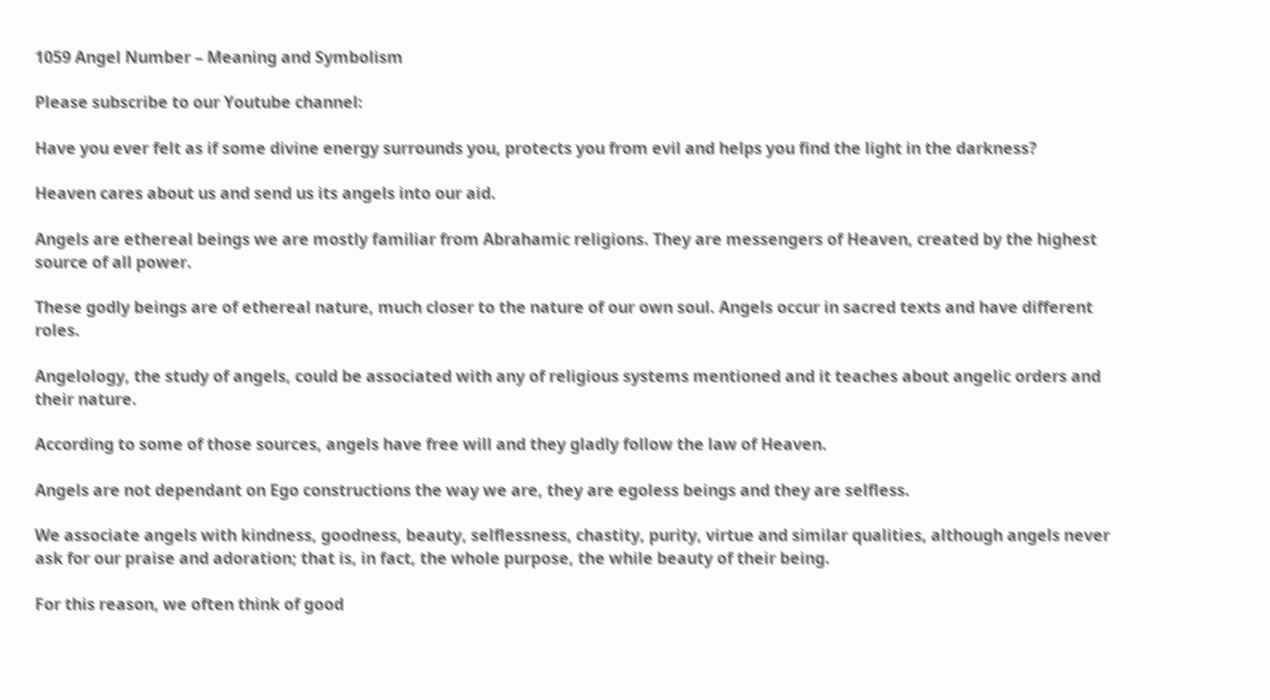1059 Angel Number – Meaning and Symbolism

Please subscribe to our Youtube channel:

Have you ever felt as if some divine energy surrounds you, protects you from evil and helps you find the light in the darkness?

Heaven cares about us and send us its angels into our aid.

Angels are ethereal beings we are mostly familiar from Abrahamic religions. They are messengers of Heaven, created by the highest source of all power.

These godly beings are of ethereal nature, much closer to the nature of our own soul. Angels occur in sacred texts and have different roles.

Angelology, the study of angels, could be associated with any of religious systems mentioned and it teaches about angelic orders and their nature.

According to some of those sources, angels have free will and they gladly follow the law of Heaven.

Angels are not dependant on Ego constructions the way we are, they are egoless beings and they are selfless.

We associate angels with kindness, goodness, beauty, selflessness, chastity, purity, virtue and similar qualities, although angels never ask for our praise and adoration; that is, in fact, the whole purpose, the while beauty of their being.

For this reason, we often think of good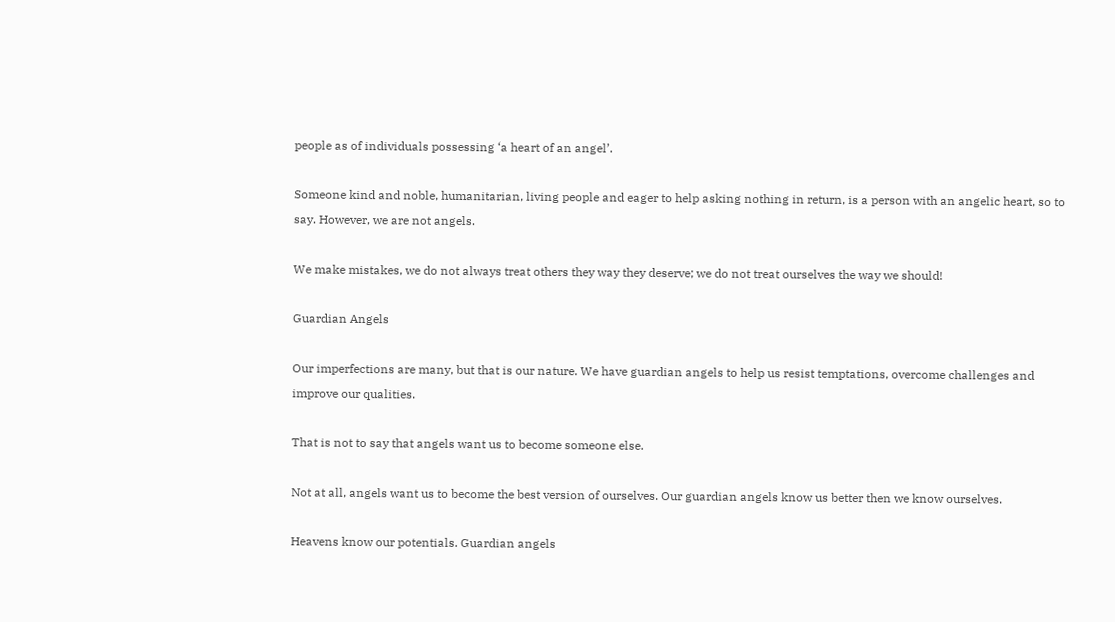people as of individuals possessing ‘a heart of an angel’.

Someone kind and noble, humanitarian, living people and eager to help asking nothing in return, is a person with an angelic heart, so to say. However, we are not angels.

We make mistakes, we do not always treat others they way they deserve; we do not treat ourselves the way we should!

Guardian Angels

Our imperfections are many, but that is our nature. We have guardian angels to help us resist temptations, overcome challenges and improve our qualities.

That is not to say that angels want us to become someone else.

Not at all, angels want us to become the best version of ourselves. Our guardian angels know us better then we know ourselves.

Heavens know our potentials. Guardian angels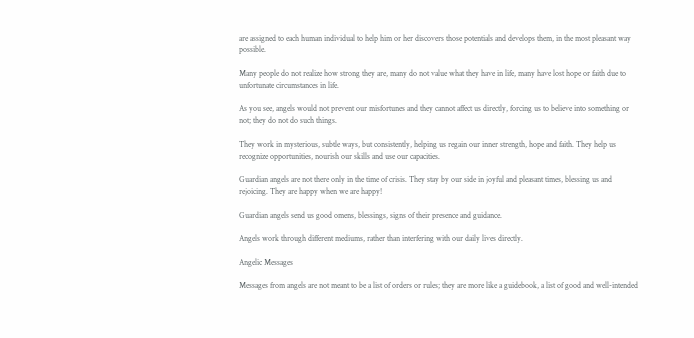are assigned to each human individual to help him or her discovers those potentials and develops them, in the most pleasant way possible.

Many people do not realize how strong they are, many do not value what they have in life, many have lost hope or faith due to unfortunate circumstances in life.

As you see, angels would not prevent our misfortunes and they cannot affect us directly, forcing us to believe into something or not; they do not do such things.

They work in mysterious, subtle ways, but consistently, helping us regain our inner strength, hope and faith. They help us recognize opportunities, nourish our skills and use our capacities.

Guardian angels are not there only in the time of crisis. They stay by our side in joyful and pleasant times, blessing us and rejoicing. They are happy when we are happy!

Guardian angels send us good omens, blessings, signs of their presence and guidance.

Angels work through different mediums, rather than interfering with our daily lives directly.

Angelic Messages

Messages from angels are not meant to be a list of orders or rules; they are more like a guidebook, a list of good and well-intended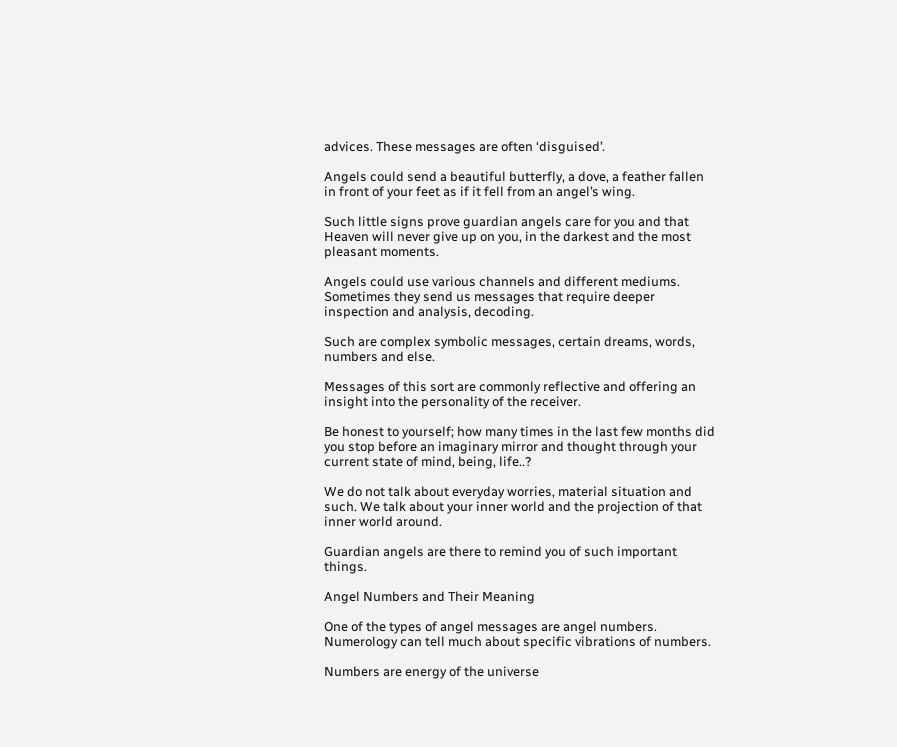advices. These messages are often ‘disguised’.

Angels could send a beautiful butterfly, a dove, a feather fallen in front of your feet as if it fell from an angel’s wing.

Such little signs prove guardian angels care for you and that Heaven will never give up on you, in the darkest and the most pleasant moments.

Angels could use various channels and different mediums. Sometimes they send us messages that require deeper inspection and analysis, decoding.

Such are complex symbolic messages, certain dreams, words, numbers and else.

Messages of this sort are commonly reflective and offering an insight into the personality of the receiver.

Be honest to yourself; how many times in the last few months did you stop before an imaginary mirror and thought through your current state of mind, being, life..?

We do not talk about everyday worries, material situation and such. We talk about your inner world and the projection of that inner world around.

Guardian angels are there to remind you of such important things.

Angel Numbers and Their Meaning

One of the types of angel messages are angel numbers. Numerology can tell much about specific vibrations of numbers.

Numbers are energy of the universe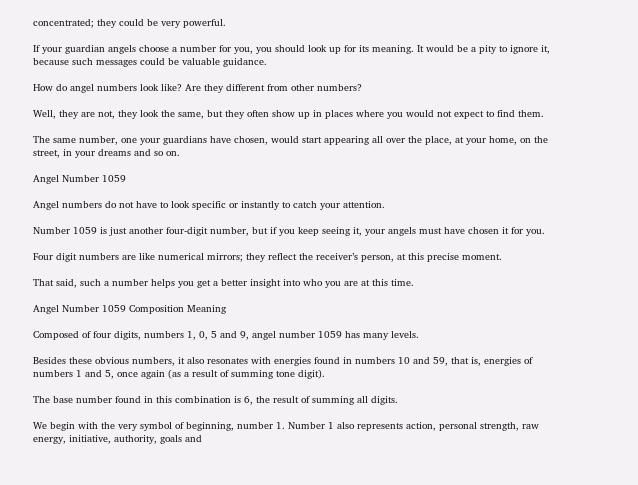concentrated; they could be very powerful.

If your guardian angels choose a number for you, you should look up for its meaning. It would be a pity to ignore it, because such messages could be valuable guidance.

How do angel numbers look like? Are they different from other numbers?

Well, they are not, they look the same, but they often show up in places where you would not expect to find them.

The same number, one your guardians have chosen, would start appearing all over the place, at your home, on the street, in your dreams and so on.

Angel Number 1059

Angel numbers do not have to look specific or instantly to catch your attention.

Number 1059 is just another four-digit number, but if you keep seeing it, your angels must have chosen it for you.

Four digit numbers are like numerical mirrors; they reflect the receiver’s person, at this precise moment.

That said, such a number helps you get a better insight into who you are at this time.

Angel Number 1059 Composition Meaning

Composed of four digits, numbers 1, 0, 5 and 9, angel number 1059 has many levels.

Besides these obvious numbers, it also resonates with energies found in numbers 10 and 59, that is, energies of numbers 1 and 5, once again (as a result of summing tone digit).

The base number found in this combination is 6, the result of summing all digits.

We begin with the very symbol of beginning, number 1. Number 1 also represents action, personal strength, raw energy, initiative, authority, goals and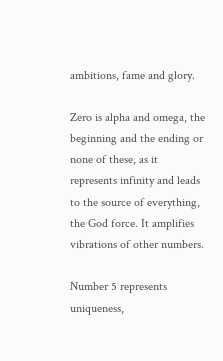ambitions, fame and glory.

Zero is alpha and omega, the beginning and the ending or none of these, as it represents infinity and leads to the source of everything, the God force. It amplifies vibrations of other numbers.

Number 5 represents uniqueness,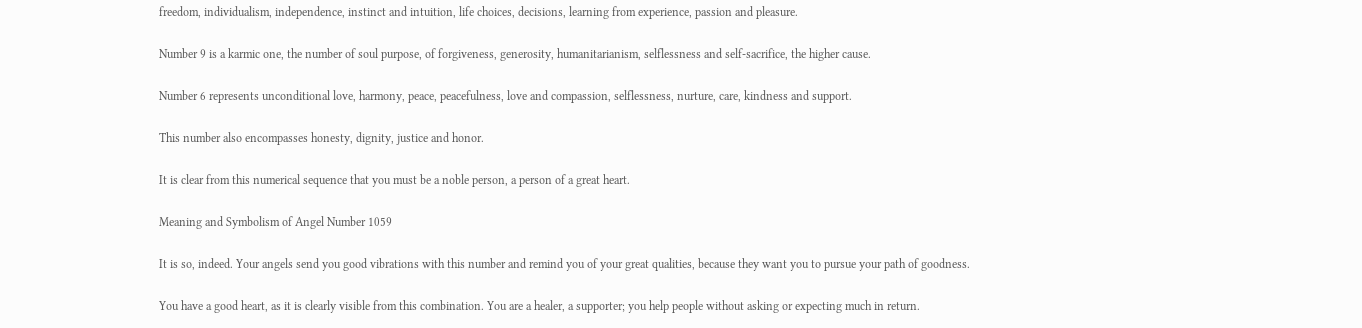freedom, individualism, independence, instinct and intuition, life choices, decisions, learning from experience, passion and pleasure.

Number 9 is a karmic one, the number of soul purpose, of forgiveness, generosity, humanitarianism, selflessness and self-sacrifice, the higher cause.

Number 6 represents unconditional love, harmony, peace, peacefulness, love and compassion, selflessness, nurture, care, kindness and support.

This number also encompasses honesty, dignity, justice and honor.

It is clear from this numerical sequence that you must be a noble person, a person of a great heart.

Meaning and Symbolism of Angel Number 1059

It is so, indeed. Your angels send you good vibrations with this number and remind you of your great qualities, because they want you to pursue your path of goodness.

You have a good heart, as it is clearly visible from this combination. You are a healer, a supporter; you help people without asking or expecting much in return.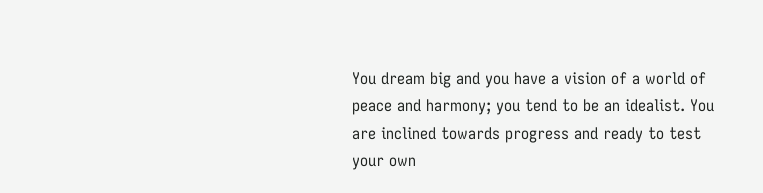You dream big and you have a vision of a world of peace and harmony; you tend to be an idealist. You are inclined towards progress and ready to test your own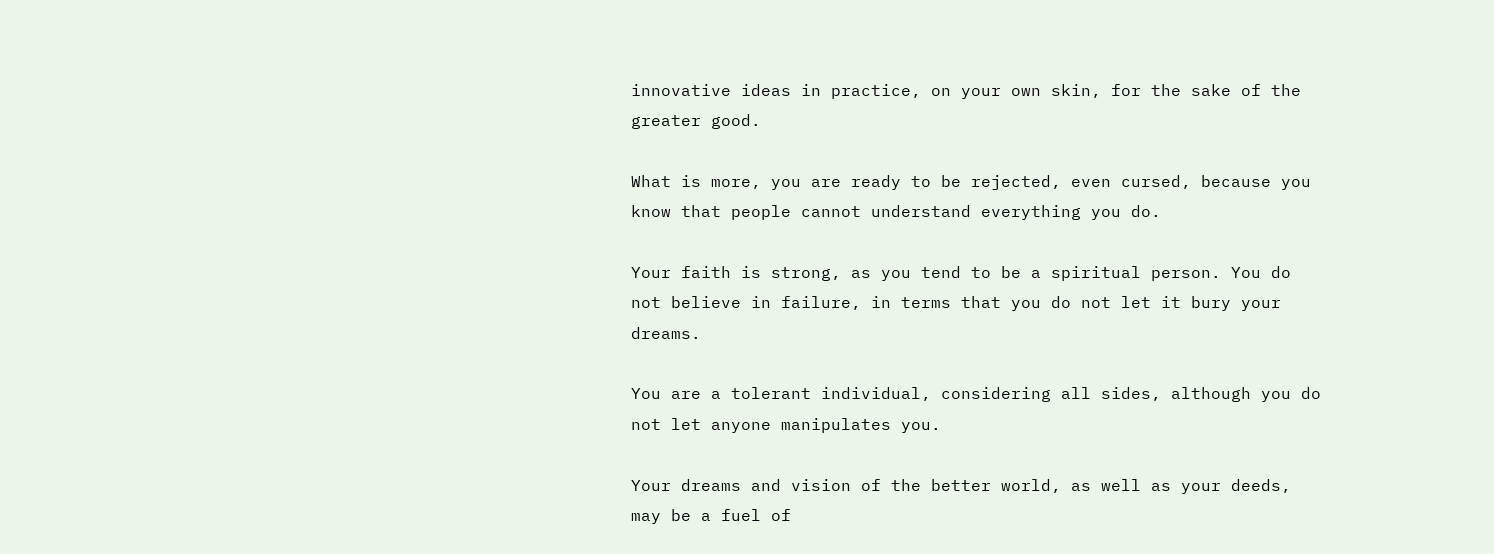innovative ideas in practice, on your own skin, for the sake of the greater good.

What is more, you are ready to be rejected, even cursed, because you know that people cannot understand everything you do.

Your faith is strong, as you tend to be a spiritual person. You do not believe in failure, in terms that you do not let it bury your dreams.

You are a tolerant individual, considering all sides, although you do not let anyone manipulates you.

Your dreams and vision of the better world, as well as your deeds, may be a fuel of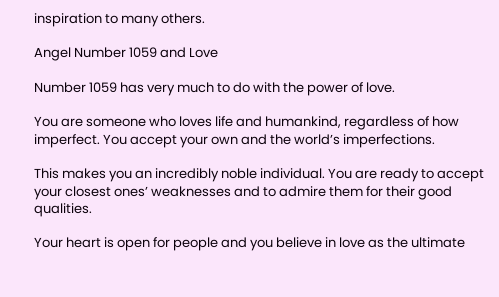inspiration to many others.

Angel Number 1059 and Love

Number 1059 has very much to do with the power of love.

You are someone who loves life and humankind, regardless of how imperfect. You accept your own and the world’s imperfections.

This makes you an incredibly noble individual. You are ready to accept your closest ones’ weaknesses and to admire them for their good qualities.

Your heart is open for people and you believe in love as the ultimate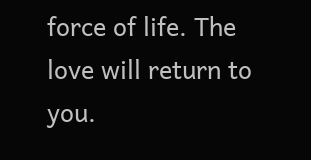force of life. The love will return to you.